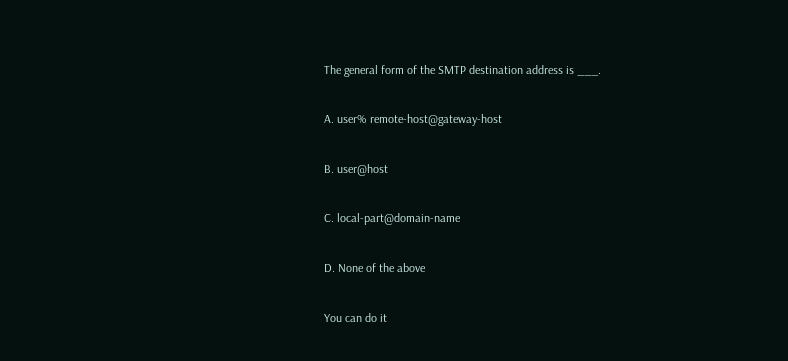The general form of the SMTP destination address is ___.

A. user% remote-host@gateway-host

B. user@host

C. local-part@domain-name

D. None of the above

You can do it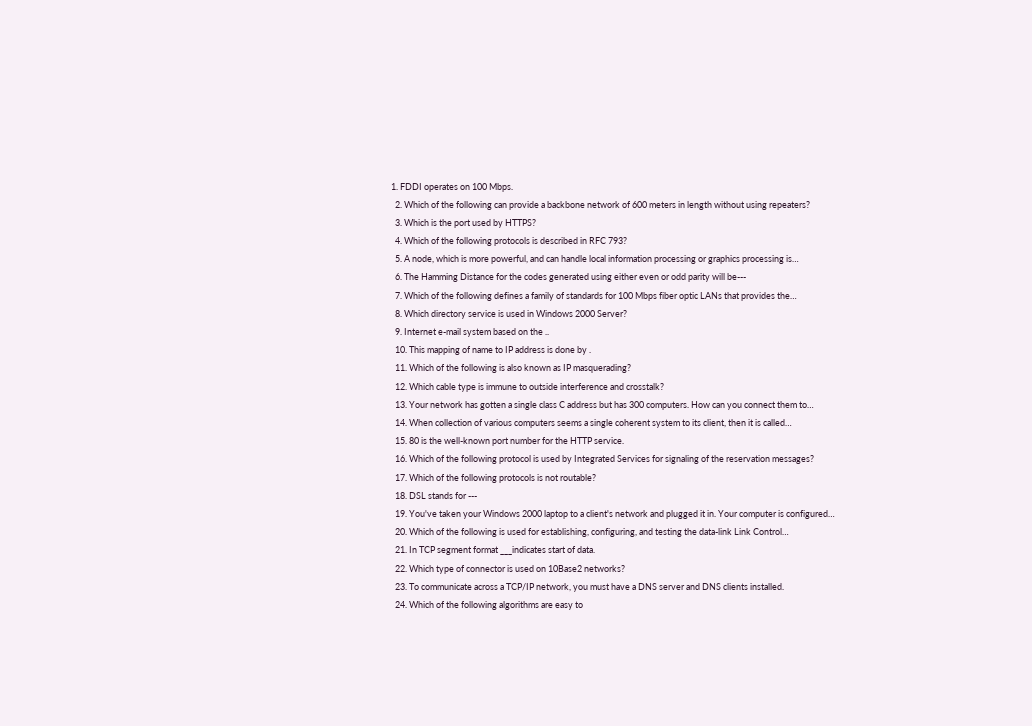1. FDDI operates on 100 Mbps.
  2. Which of the following can provide a backbone network of 600 meters in length without using repeaters?
  3. Which is the port used by HTTPS?
  4. Which of the following protocols is described in RFC 793?
  5. A node, which is more powerful, and can handle local information processing or graphics processing is…
  6. The Hamming Distance for the codes generated using either even or odd parity will be---
  7. Which of the following defines a family of standards for 100 Mbps fiber optic LANs that provides the…
  8. Which directory service is used in Windows 2000 Server?
  9. Internet e-mail system based on the ..
  10. This mapping of name to IP address is done by .
  11. Which of the following is also known as IP masquerading?
  12. Which cable type is immune to outside interference and crosstalk?
  13. Your network has gotten a single class C address but has 300 computers. How can you connect them to…
  14. When collection of various computers seems a single coherent system to its client, then it is called…
  15. 80 is the well-known port number for the HTTP service.
  16. Which of the following protocol is used by Integrated Services for signaling of the reservation messages?
  17. Which of the following protocols is not routable?
  18. DSL stands for ---
  19. You've taken your Windows 2000 laptop to a client's network and plugged it in. Your computer is configured…
  20. Which of the following is used for establishing, configuring, and testing the data-link Link Control…
  21. In TCP segment format ___indicates start of data.
  22. Which type of connector is used on 10Base2 networks?
  23. To communicate across a TCP/IP network, you must have a DNS server and DNS clients installed.
  24. Which of the following algorithms are easy to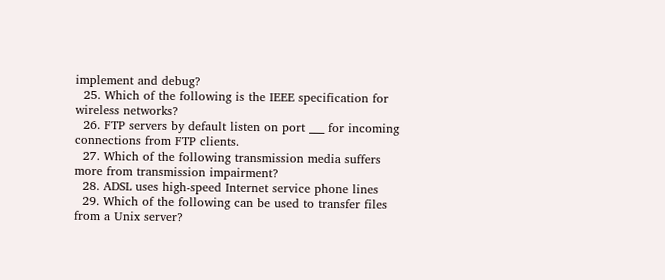implement and debug?
  25. Which of the following is the IEEE specification for wireless networks?
  26. FTP servers by default listen on port ___ for incoming connections from FTP clients.
  27. Which of the following transmission media suffers more from transmission impairment?
  28. ADSL uses high-speed Internet service phone lines
  29. Which of the following can be used to transfer files from a Unix server?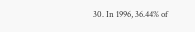30. In 1996, 36.44% of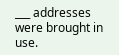___ addresses were brought in use.